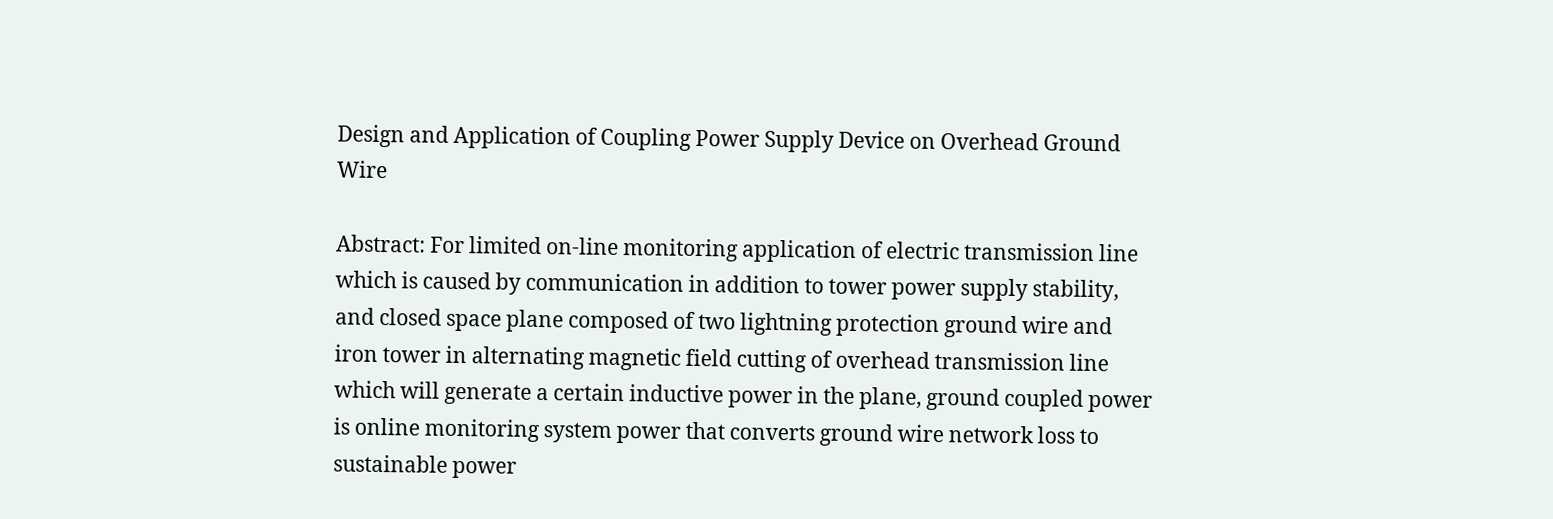Design and Application of Coupling Power Supply Device on Overhead Ground Wire

Abstract: For limited on-line monitoring application of electric transmission line which is caused by communication in addition to tower power supply stability, and closed space plane composed of two lightning protection ground wire and iron tower in alternating magnetic field cutting of overhead transmission line which will generate a certain inductive power in the plane, ground coupled power is online monitoring system power that converts ground wire network loss to sustainable power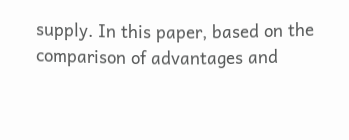supply. In this paper, based on the comparison of advantages and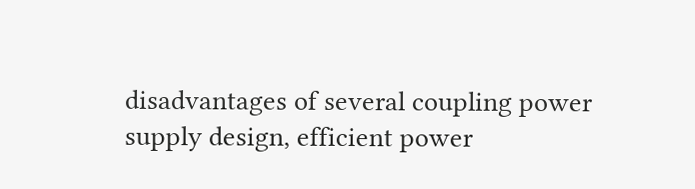disadvantages of several coupling power supply design, efficient power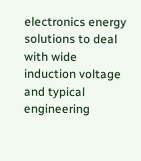electronics energy solutions to deal with wide induction voltage and typical engineering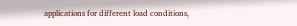applications for different load conditions,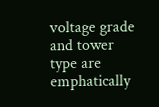voltage grade and tower type are emphatically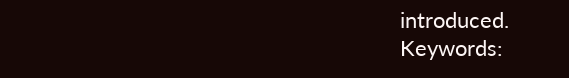introduced.
Keywords: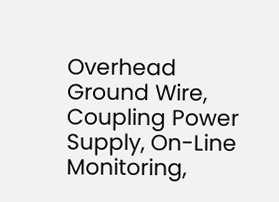Overhead Ground Wire, Coupling Power Supply, On-Line Monitoring,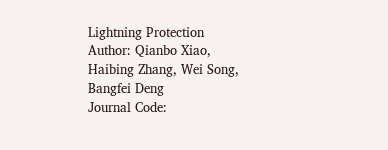Lightning Protection
Author: Qianbo Xiao, Haibing Zhang, Wei Song, Bangfei Deng
Journal Code: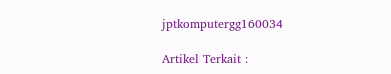jptkomputergg160034

Artikel Terkait :